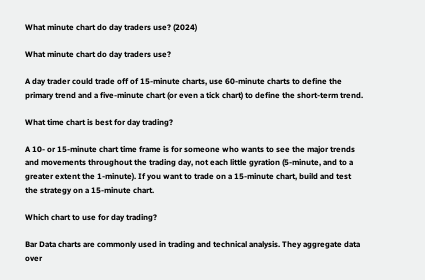What minute chart do day traders use? (2024)

What minute chart do day traders use?

A day trader could trade off of 15-minute charts, use 60-minute charts to define the primary trend and a five-minute chart (or even a tick chart) to define the short-term trend.

What time chart is best for day trading?

A 10- or 15-minute chart time frame is for someone who wants to see the major trends and movements throughout the trading day, not each little gyration (5-minute, and to a greater extent the 1-minute). If you want to trade on a 15-minute chart, build and test the strategy on a 15-minute chart.

Which chart to use for day trading?

Bar Data charts are commonly used in trading and technical analysis. They aggregate data over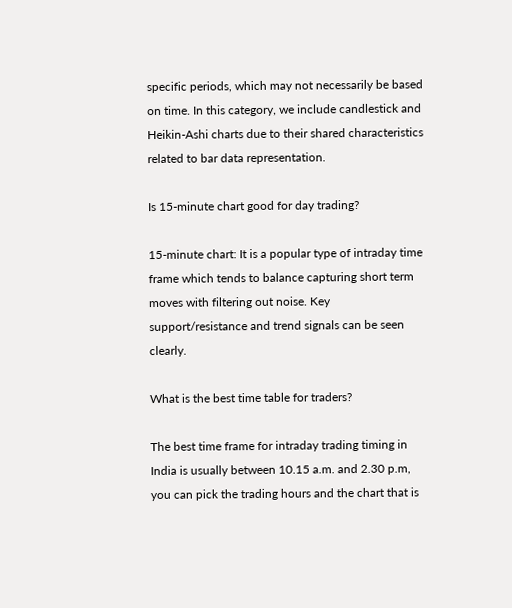specific periods, which may not necessarily be based on time. In this category, we include candlestick and Heikin-Ashi charts due to their shared characteristics related to bar data representation.

Is 15-minute chart good for day trading?

15-minute chart: It is a popular type of intraday time frame which tends to balance capturing short term moves with filtering out noise. Key support/resistance and trend signals can be seen clearly.

What is the best time table for traders?

The best time frame for intraday trading timing in India is usually between 10.15 a.m. and 2.30 p.m, you can pick the trading hours and the chart that is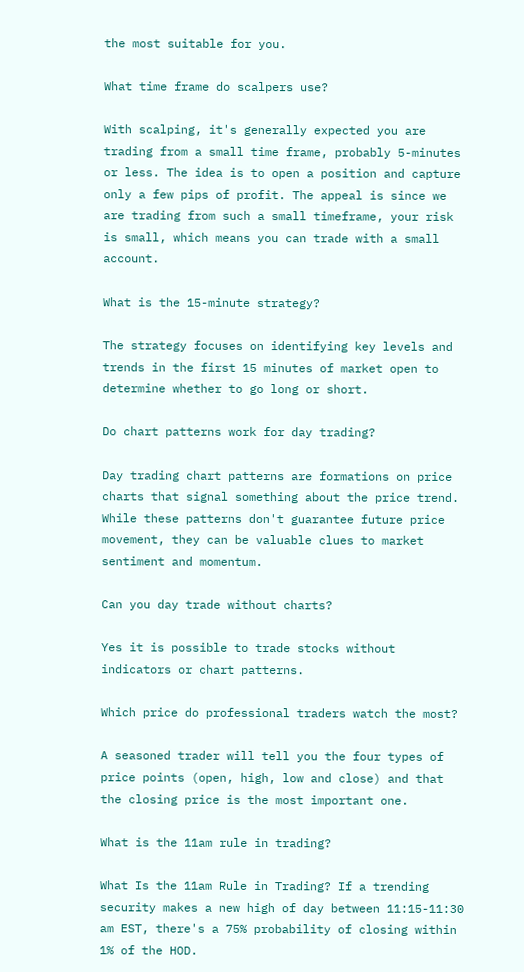the most suitable for you.

What time frame do scalpers use?

With scalping, it's generally expected you are trading from a small time frame, probably 5-minutes or less. The idea is to open a position and capture only a few pips of profit. The appeal is since we are trading from such a small timeframe, your risk is small, which means you can trade with a small account.

What is the 15-minute strategy?

The strategy focuses on identifying key levels and trends in the first 15 minutes of market open to determine whether to go long or short.

Do chart patterns work for day trading?

Day trading chart patterns are formations on price charts that signal something about the price trend. While these patterns don't guarantee future price movement, they can be valuable clues to market sentiment and momentum.

Can you day trade without charts?

Yes it is possible to trade stocks without indicators or chart patterns.

Which price do professional traders watch the most?

A seasoned trader will tell you the four types of price points (open, high, low and close) and that the closing price is the most important one.

What is the 11am rule in trading?

What Is the 11am Rule in Trading? If a trending security makes a new high of day between 11:15-11:30 am EST, there's a 75% probability of closing within 1% of the HOD.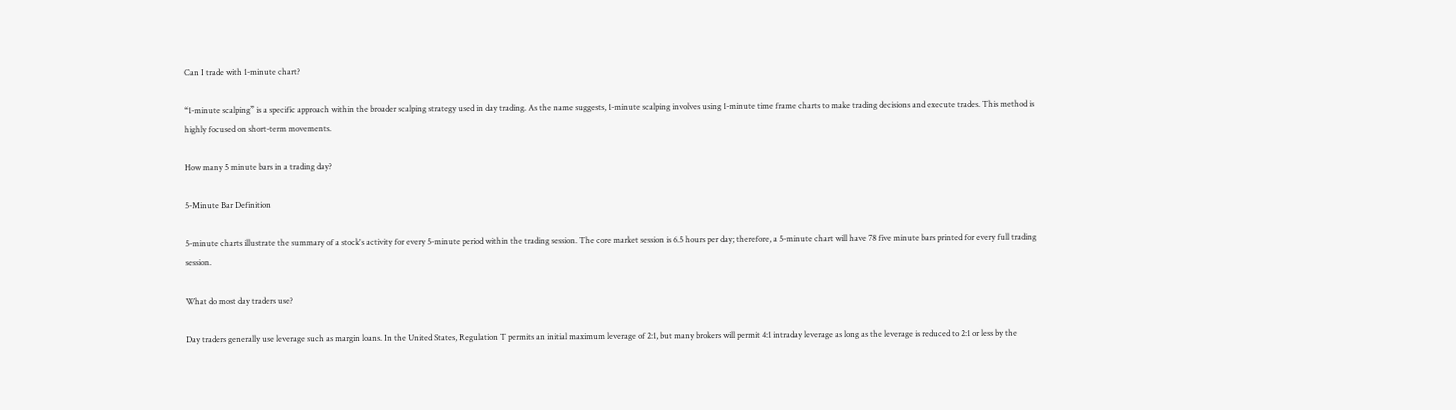Can I trade with 1-minute chart?

“1-minute scalping” is a specific approach within the broader scalping strategy used in day trading. As the name suggests, 1-minute scalping involves using 1-minute time frame charts to make trading decisions and execute trades. This method is highly focused on short-term movements.

How many 5 minute bars in a trading day?

5-Minute Bar Definition

5-minute charts illustrate the summary of a stock's activity for every 5-minute period within the trading session. The core market session is 6.5 hours per day; therefore, a 5-minute chart will have 78 five minute bars printed for every full trading session.

What do most day traders use?

Day traders generally use leverage such as margin loans. In the United States, Regulation T permits an initial maximum leverage of 2:1, but many brokers will permit 4:1 intraday leverage as long as the leverage is reduced to 2:1 or less by the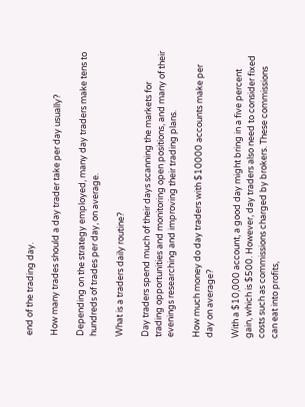end of the trading day.

How many trades should a day trader take per day usually?

Depending on the strategy employed, many day traders make tens to hundreds of trades per day, on average.

What is a traders daily routine?

Day traders spend much of their days scanning the markets for trading opportunities and monitoring open positions, and many of their evenings researching and improving their trading plans.

How much money do day traders with $10000 accounts make per day on average?

With a $10,000 account, a good day might bring in a five percent gain, which is $500. However, day traders also need to consider fixed costs such as commissions charged by brokers. These commissions can eat into profits,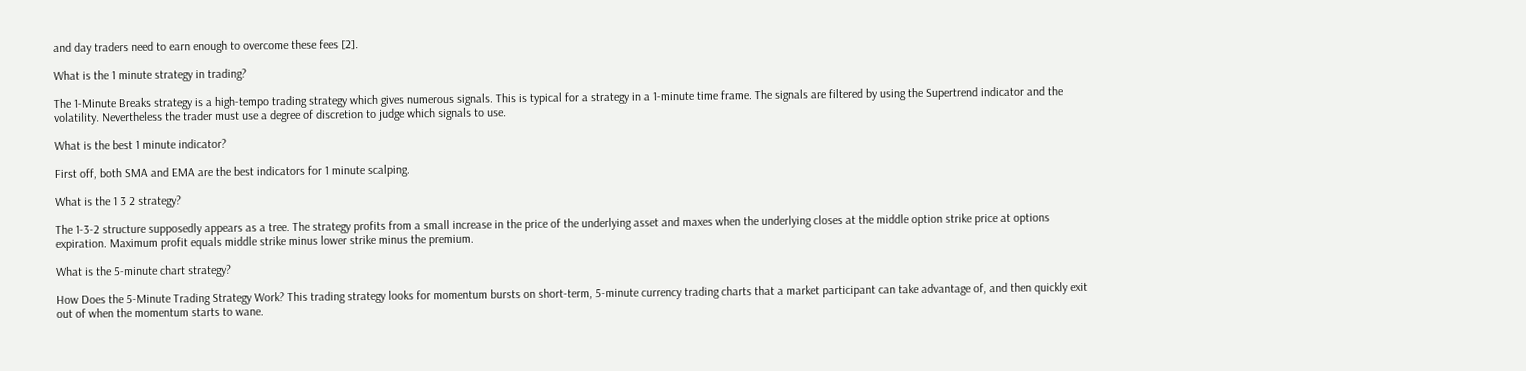and day traders need to earn enough to overcome these fees [2].

What is the 1 minute strategy in trading?

The 1-Minute Breaks strategy is a high-tempo trading strategy which gives numerous signals. This is typical for a strategy in a 1-minute time frame. The signals are filtered by using the Supertrend indicator and the volatility. Nevertheless the trader must use a degree of discretion to judge which signals to use.

What is the best 1 minute indicator?

First off, both SMA and EMA are the best indicators for 1 minute scalping.

What is the 1 3 2 strategy?

The 1-3-2 structure supposedly appears as a tree. The strategy profits from a small increase in the price of the underlying asset and maxes when the underlying closes at the middle option strike price at options expiration. Maximum profit equals middle strike minus lower strike minus the premium.

What is the 5-minute chart strategy?

How Does the 5-Minute Trading Strategy Work? This trading strategy looks for momentum bursts on short-term, 5-minute currency trading charts that a market participant can take advantage of, and then quickly exit out of when the momentum starts to wane.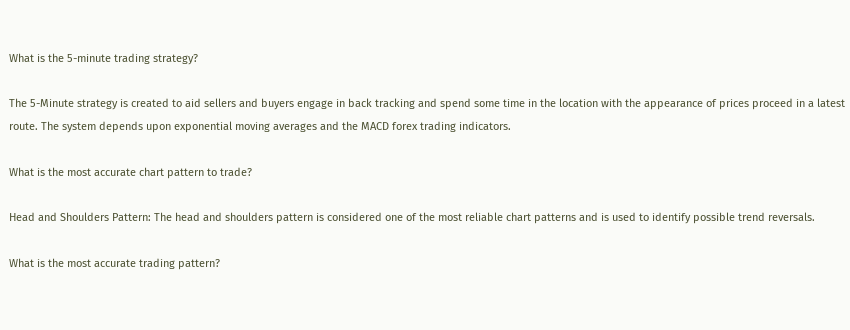What is the 5-minute trading strategy?

The 5-Minute strategy is created to aid sellers and buyers engage in back tracking and spend some time in the location with the appearance of prices proceed in a latest route. The system depends upon exponential moving averages and the MACD forex trading indicators.

What is the most accurate chart pattern to trade?

Head and Shoulders Pattern: The head and shoulders pattern is considered one of the most reliable chart patterns and is used to identify possible trend reversals.

What is the most accurate trading pattern?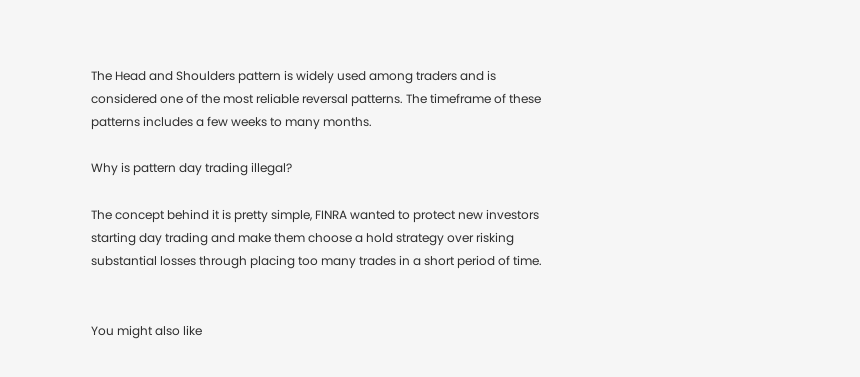The Head and Shoulders pattern is widely used among traders and is considered one of the most reliable reversal patterns. The timeframe of these patterns includes a few weeks to many months.

Why is pattern day trading illegal?

The concept behind it is pretty simple, FINRA wanted to protect new investors starting day trading and make them choose a hold strategy over risking substantial losses through placing too many trades in a short period of time.


You might also like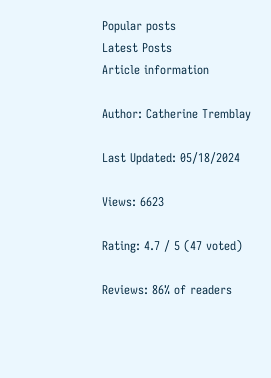Popular posts
Latest Posts
Article information

Author: Catherine Tremblay

Last Updated: 05/18/2024

Views: 6623

Rating: 4.7 / 5 (47 voted)

Reviews: 86% of readers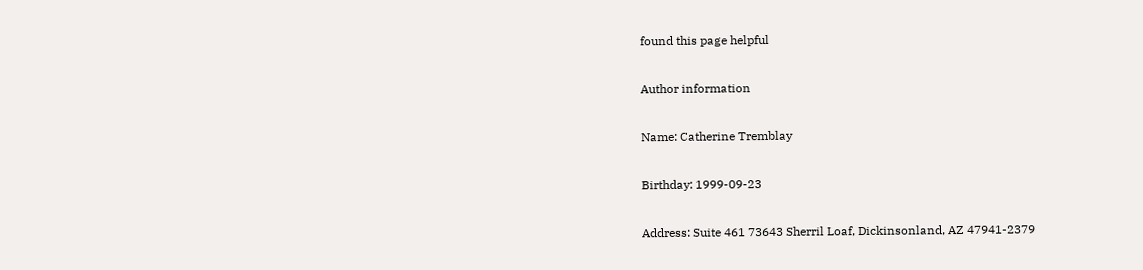found this page helpful

Author information

Name: Catherine Tremblay

Birthday: 1999-09-23

Address: Suite 461 73643 Sherril Loaf, Dickinsonland, AZ 47941-2379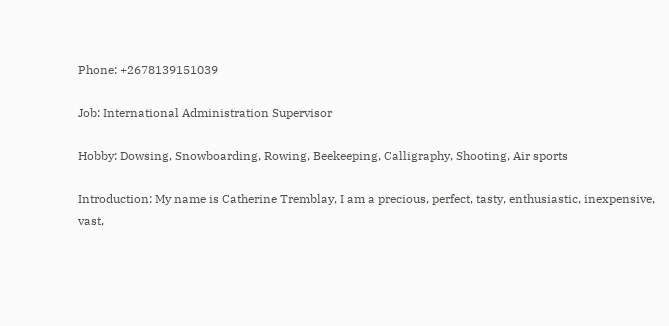Phone: +2678139151039

Job: International Administration Supervisor

Hobby: Dowsing, Snowboarding, Rowing, Beekeeping, Calligraphy, Shooting, Air sports

Introduction: My name is Catherine Tremblay, I am a precious, perfect, tasty, enthusiastic, inexpensive, vast,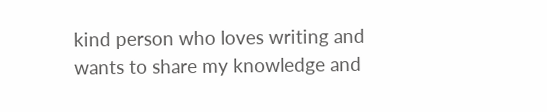kind person who loves writing and wants to share my knowledge and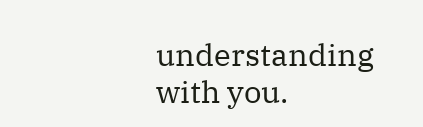understanding with you.